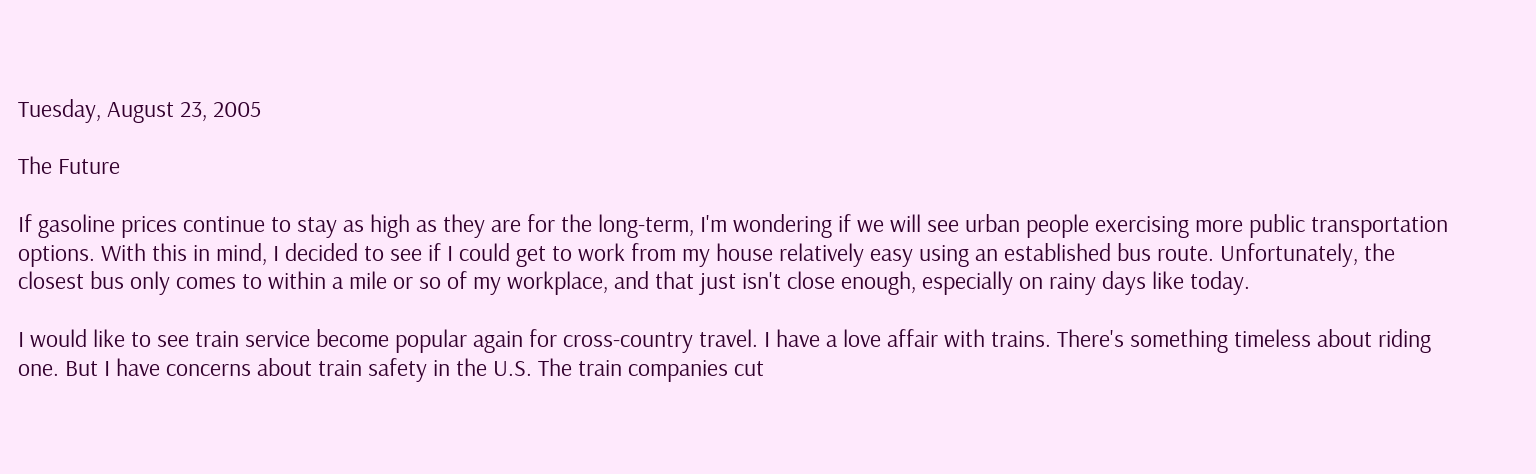Tuesday, August 23, 2005

The Future

If gasoline prices continue to stay as high as they are for the long-term, I'm wondering if we will see urban people exercising more public transportation options. With this in mind, I decided to see if I could get to work from my house relatively easy using an established bus route. Unfortunately, the closest bus only comes to within a mile or so of my workplace, and that just isn't close enough, especially on rainy days like today.

I would like to see train service become popular again for cross-country travel. I have a love affair with trains. There's something timeless about riding one. But I have concerns about train safety in the U.S. The train companies cut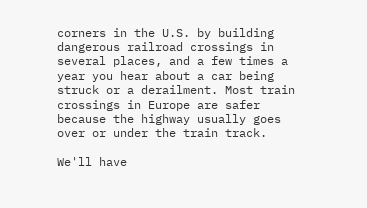corners in the U.S. by building dangerous railroad crossings in several places, and a few times a year you hear about a car being struck or a derailment. Most train crossings in Europe are safer because the highway usually goes over or under the train track.

We'll have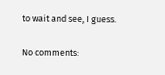to wait and see, I guess.

No comments: